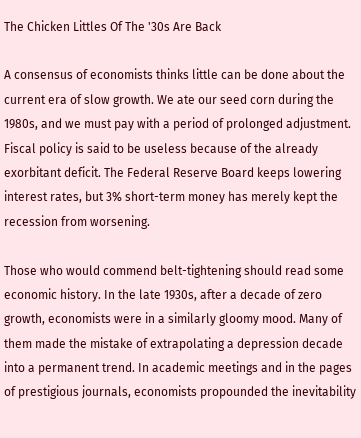The Chicken Littles Of The '30s Are Back

A consensus of economists thinks little can be done about the current era of slow growth. We ate our seed corn during the 1980s, and we must pay with a period of prolonged adjustment. Fiscal policy is said to be useless because of the already exorbitant deficit. The Federal Reserve Board keeps lowering interest rates, but 3% short-term money has merely kept the recession from worsening.

Those who would commend belt-tightening should read some economic history. In the late 1930s, after a decade of zero growth, economists were in a similarly gloomy mood. Many of them made the mistake of extrapolating a depression decade into a permanent trend. In academic meetings and in the pages of prestigious journals, economists propounded the inevitability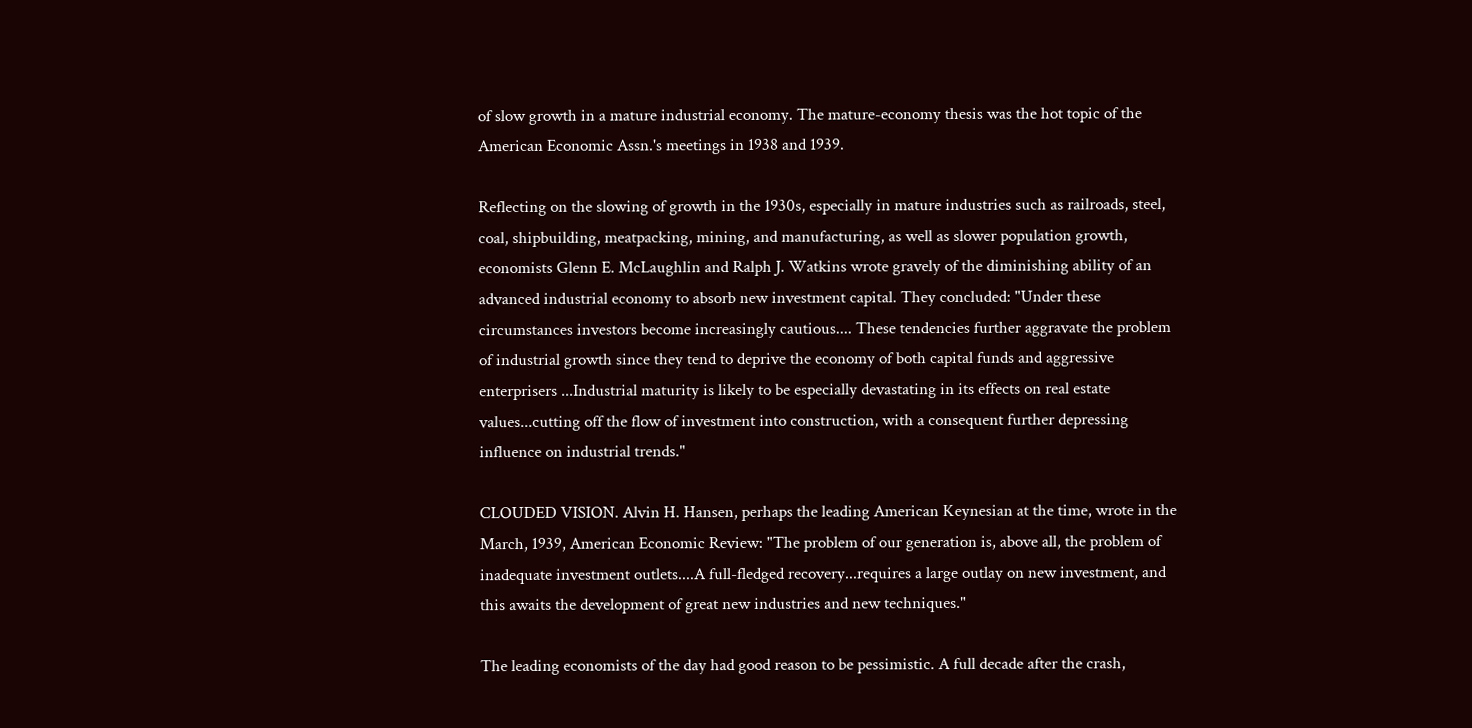of slow growth in a mature industrial economy. The mature-economy thesis was the hot topic of the American Economic Assn.'s meetings in 1938 and 1939.

Reflecting on the slowing of growth in the 1930s, especially in mature industries such as railroads, steel, coal, shipbuilding, meatpacking, mining, and manufacturing, as well as slower population growth, economists Glenn E. McLaughlin and Ralph J. Watkins wrote gravely of the diminishing ability of an advanced industrial economy to absorb new investment capital. They concluded: "Under these circumstances investors become increasingly cautious.... These tendencies further aggravate the problem of industrial growth since they tend to deprive the economy of both capital funds and aggressive enterprisers ...Industrial maturity is likely to be especially devastating in its effects on real estate values...cutting off the flow of investment into construction, with a consequent further depressing influence on industrial trends."

CLOUDED VISION. Alvin H. Hansen, perhaps the leading American Keynesian at the time, wrote in the March, 1939, American Economic Review: "The problem of our generation is, above all, the problem of inadequate investment outlets....A full-fledged recovery...requires a large outlay on new investment, and this awaits the development of great new industries and new techniques."

The leading economists of the day had good reason to be pessimistic. A full decade after the crash,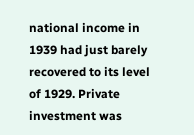national income in 1939 had just barely recovered to its level of 1929. Private investment was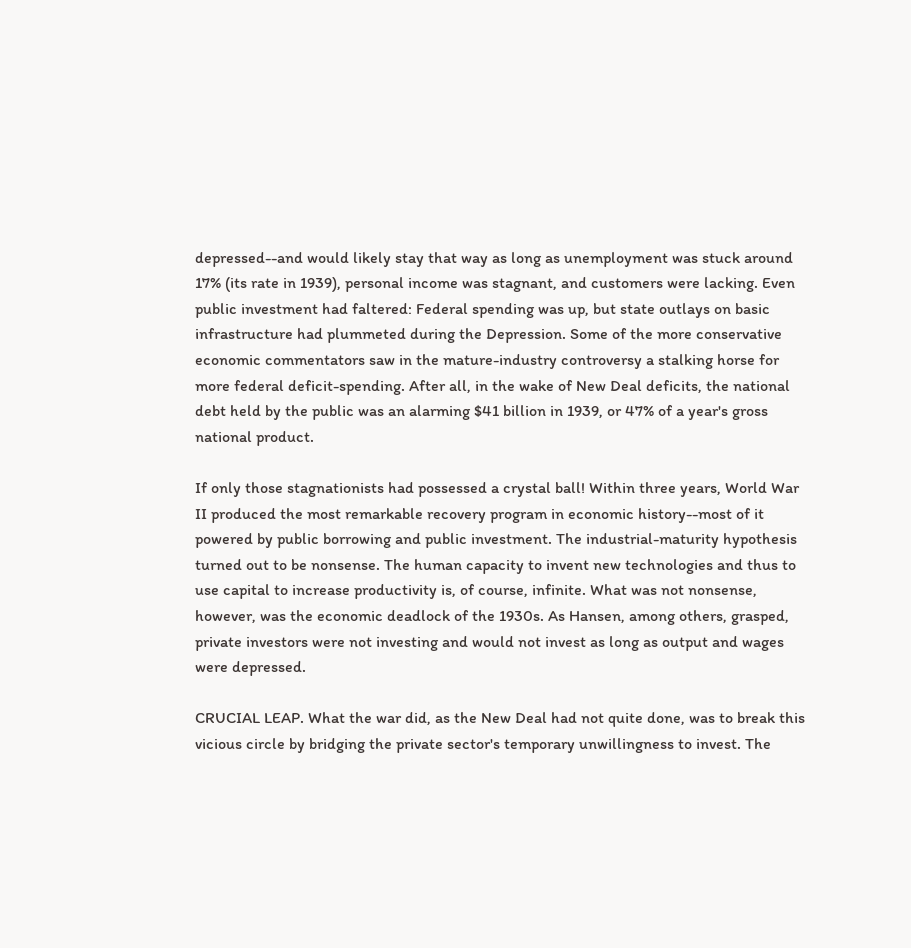depressed--and would likely stay that way as long as unemployment was stuck around 17% (its rate in 1939), personal income was stagnant, and customers were lacking. Even public investment had faltered: Federal spending was up, but state outlays on basic infrastructure had plummeted during the Depression. Some of the more conservative economic commentators saw in the mature-industry controversy a stalking horse for more federal deficit-spending. After all, in the wake of New Deal deficits, the national debt held by the public was an alarming $41 billion in 1939, or 47% of a year's gross national product.

If only those stagnationists had possessed a crystal ball! Within three years, World War II produced the most remarkable recovery program in economic history--most of it powered by public borrowing and public investment. The industrial-maturity hypothesis turned out to be nonsense. The human capacity to invent new technologies and thus to use capital to increase productivity is, of course, infinite. What was not nonsense, however, was the economic deadlock of the 1930s. As Hansen, among others, grasped, private investors were not investing and would not invest as long as output and wages were depressed.

CRUCIAL LEAP. What the war did, as the New Deal had not quite done, was to break this vicious circle by bridging the private sector's temporary unwillingness to invest. The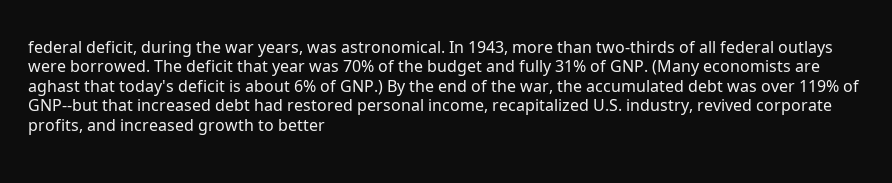federal deficit, during the war years, was astronomical. In 1943, more than two-thirds of all federal outlays were borrowed. The deficit that year was 70% of the budget and fully 31% of GNP. (Many economists are aghast that today's deficit is about 6% of GNP.) By the end of the war, the accumulated debt was over 119% of GNP--but that increased debt had restored personal income, recapitalized U.S. industry, revived corporate profits, and increased growth to better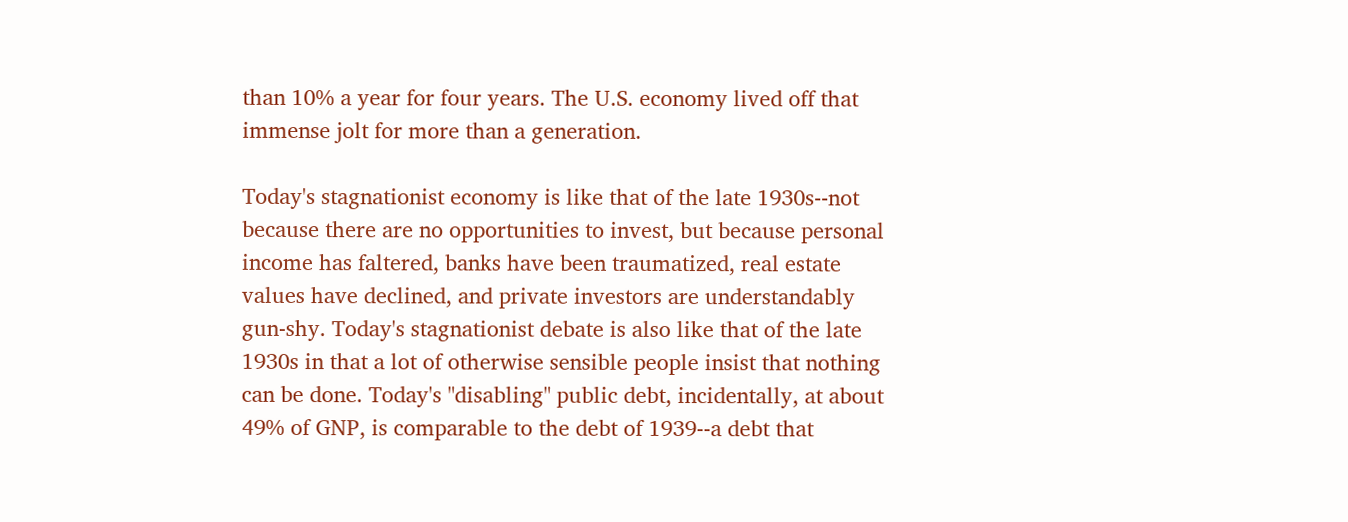than 10% a year for four years. The U.S. economy lived off that immense jolt for more than a generation.

Today's stagnationist economy is like that of the late 1930s--not because there are no opportunities to invest, but because personal income has faltered, banks have been traumatized, real estate values have declined, and private investors are understandably gun-shy. Today's stagnationist debate is also like that of the late 1930s in that a lot of otherwise sensible people insist that nothing can be done. Today's "disabling" public debt, incidentally, at about 49% of GNP, is comparable to the debt of 1939--a debt that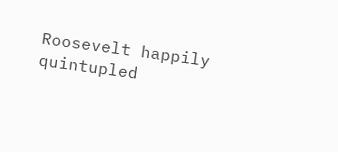Roosevelt happily quintupled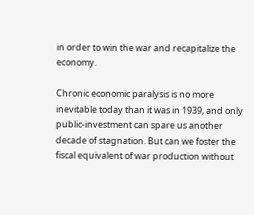in order to win the war and recapitalize the economy.

Chronic economic paralysis is no more inevitable today than it was in 1939, and only public-investment can spare us another decade of stagnation. But can we foster the fiscal equivalent of war production without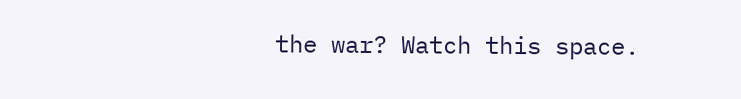the war? Watch this space.